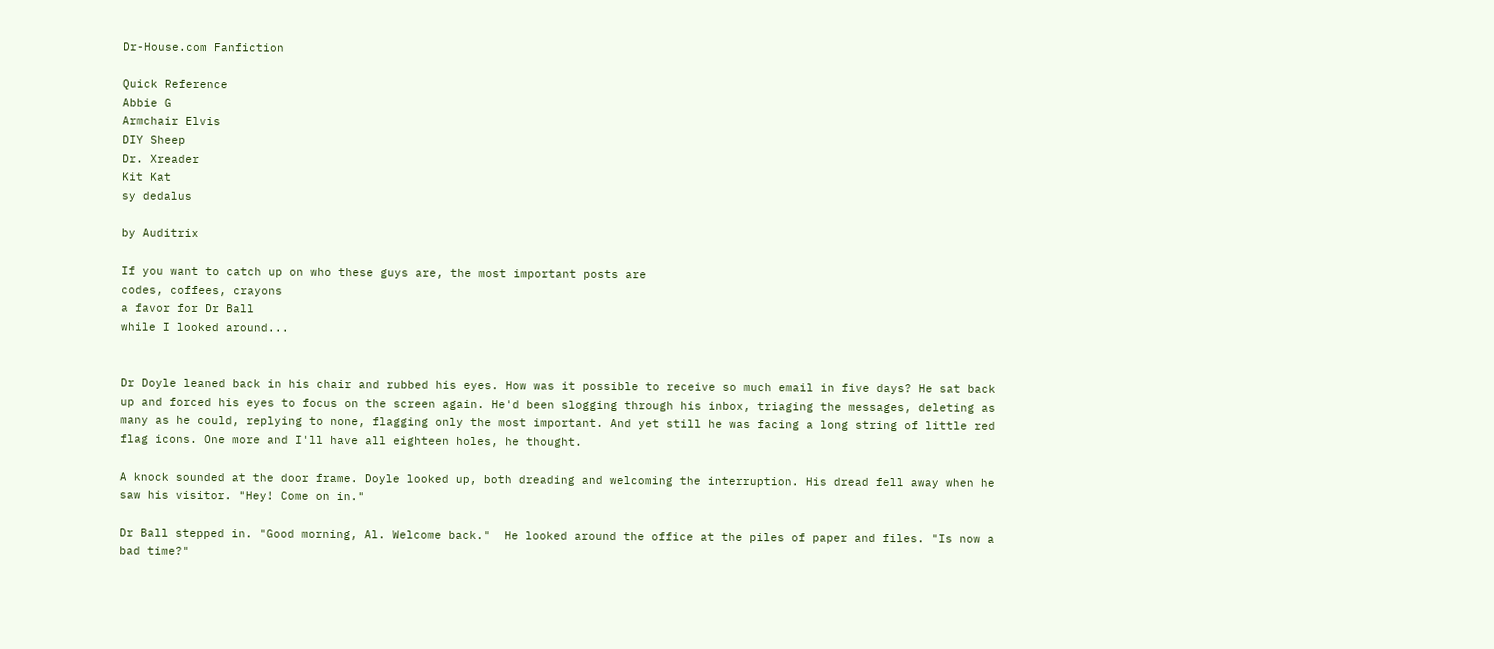Dr-House.com Fanfiction

Quick Reference
Abbie G
Armchair Elvis
DIY Sheep
Dr. Xreader
Kit Kat
sy dedalus

by Auditrix

If you want to catch up on who these guys are, the most important posts are
codes, coffees, crayons
a favor for Dr Ball
while I looked around...


Dr Doyle leaned back in his chair and rubbed his eyes. How was it possible to receive so much email in five days? He sat back up and forced his eyes to focus on the screen again. He'd been slogging through his inbox, triaging the messages, deleting as many as he could, replying to none, flagging only the most important. And yet still he was facing a long string of little red flag icons. One more and I'll have all eighteen holes, he thought.

A knock sounded at the door frame. Doyle looked up, both dreading and welcoming the interruption. His dread fell away when he saw his visitor. "Hey! Come on in."

Dr Ball stepped in. "Good morning, Al. Welcome back."  He looked around the office at the piles of paper and files. "Is now a bad time?"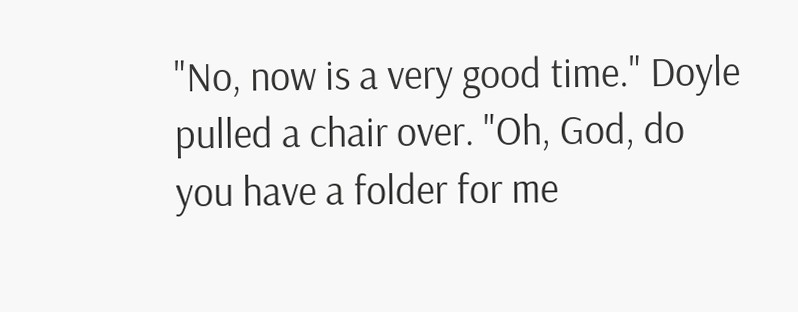"No, now is a very good time." Doyle pulled a chair over. "Oh, God, do you have a folder for me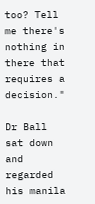too? Tell me there's nothing in there that requires a decision."

Dr Ball sat down and regarded his manila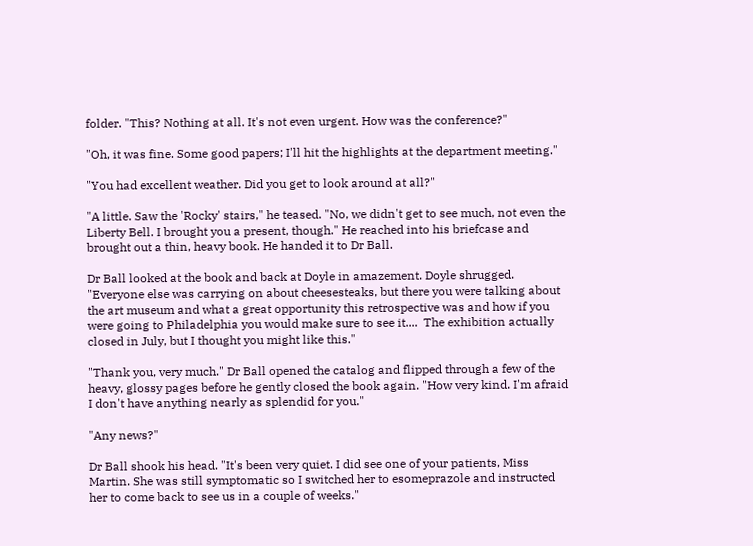folder. "This? Nothing at all. It's not even urgent. How was the conference?"

"Oh, it was fine. Some good papers; I'll hit the highlights at the department meeting."

"You had excellent weather. Did you get to look around at all?"

"A little. Saw the 'Rocky' stairs," he teased. "No, we didn't get to see much, not even the Liberty Bell. I brought you a present, though." He reached into his briefcase and brought out a thin, heavy book. He handed it to Dr Ball.

Dr Ball looked at the book and back at Doyle in amazement. Doyle shrugged. "Everyone else was carrying on about cheesesteaks, but there you were talking about the art museum and what a great opportunity this retrospective was and how if you were going to Philadelphia you would make sure to see it....  The exhibition actually closed in July, but I thought you might like this."

"Thank you, very much." Dr Ball opened the catalog and flipped through a few of the heavy, glossy pages before he gently closed the book again. "How very kind. I'm afraid I don't have anything nearly as splendid for you."

"Any news?"

Dr Ball shook his head. "It's been very quiet. I did see one of your patients, Miss Martin. She was still symptomatic so I switched her to esomeprazole and instructed her to come back to see us in a couple of weeks."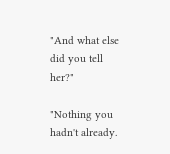"And what else did you tell her?"

"Nothing you hadn't already.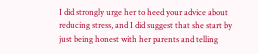I did strongly urge her to heed your advice about reducing stress, and I did suggest that she start by just being honest with her parents and telling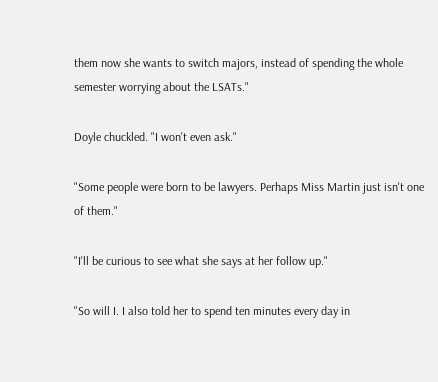them now she wants to switch majors, instead of spending the whole semester worrying about the LSATs."

Doyle chuckled. "I won't even ask."

"Some people were born to be lawyers. Perhaps Miss Martin just isn't one of them."

"I'll be curious to see what she says at her follow up."

"So will I. I also told her to spend ten minutes every day in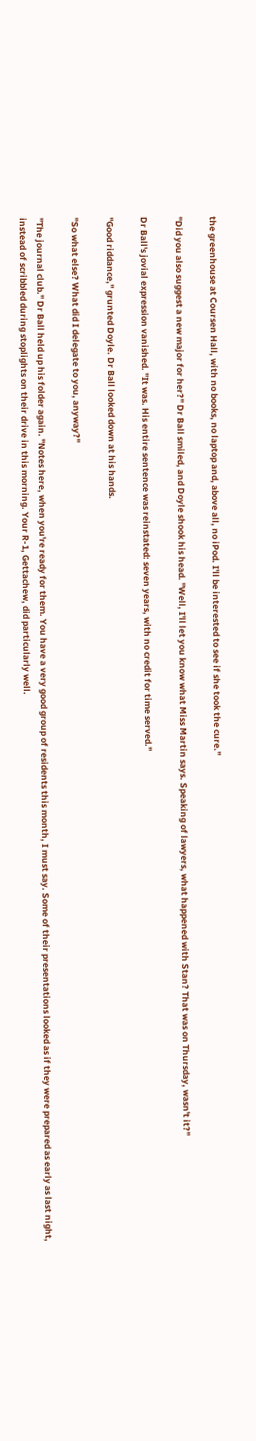the greenhouse at Coursen Hall, with no books, no laptop and, above all, no iPod. I'll be interested to see if she took the cure."

"Did you also suggest a new major for her?" Dr Ball smiled, and Doyle shook his head. "Well, I'll let you know what Miss Martin says. Speaking of lawyers, what happened with Stan? That was on Thursday, wasn't it?"

Dr Ball's jovial expression vanished. "It was. His entire sentence was reinstated: seven years, with no credit for time served."

"Good riddance," grunted Doyle. Dr Ball looked down at his hands.

"So what else? What did I delegate to you, anyway?"

"The journal club." Dr Ball held up his folder again. "Notes here, when you're ready for them. You have a very good group of residents this month, I must say. Some of their presentations looked as if they were prepared as early as last night, instead of scribbled during stoplights on their drive in this morning. Your R-1, Gettachew, did particularly well.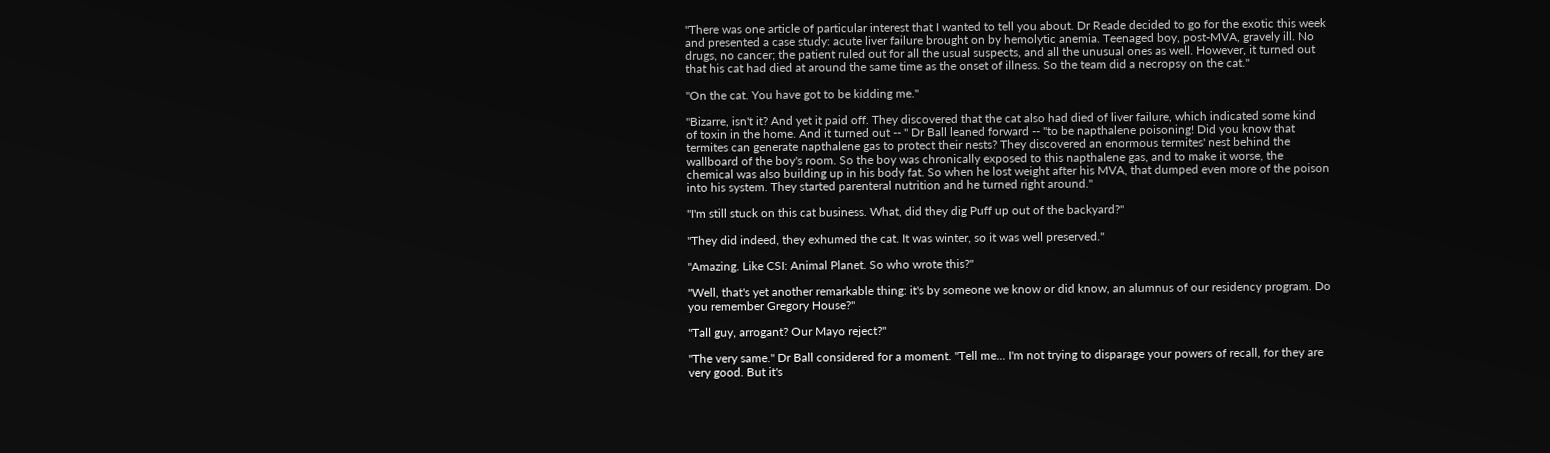"There was one article of particular interest that I wanted to tell you about. Dr Reade decided to go for the exotic this week and presented a case study: acute liver failure brought on by hemolytic anemia. Teenaged boy, post-MVA, gravely ill. No drugs, no cancer; the patient ruled out for all the usual suspects, and all the unusual ones as well. However, it turned out that his cat had died at around the same time as the onset of illness. So the team did a necropsy on the cat."

"On the cat. You have got to be kidding me."

"Bizarre, isn't it? And yet it paid off. They discovered that the cat also had died of liver failure, which indicated some kind of toxin in the home. And it turned out -- " Dr Ball leaned forward -- "to be napthalene poisoning! Did you know that termites can generate napthalene gas to protect their nests? They discovered an enormous termites' nest behind the wallboard of the boy's room. So the boy was chronically exposed to this napthalene gas, and to make it worse, the chemical was also building up in his body fat. So when he lost weight after his MVA, that dumped even more of the poison into his system. They started parenteral nutrition and he turned right around."

"I'm still stuck on this cat business. What, did they dig Puff up out of the backyard?"

"They did indeed, they exhumed the cat. It was winter, so it was well preserved."

"Amazing. Like CSI: Animal Planet. So who wrote this?"

"Well, that's yet another remarkable thing: it's by someone we know or did know, an alumnus of our residency program. Do you remember Gregory House?"

"Tall guy, arrogant? Our Mayo reject?"

"The very same." Dr Ball considered for a moment. "Tell me... I'm not trying to disparage your powers of recall, for they are very good. But it's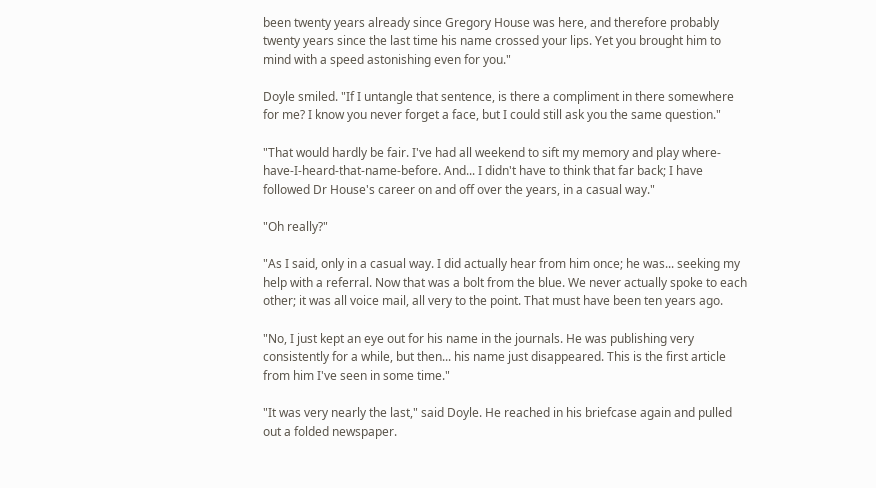been twenty years already since Gregory House was here, and therefore probably twenty years since the last time his name crossed your lips. Yet you brought him to mind with a speed astonishing even for you."

Doyle smiled. "If I untangle that sentence, is there a compliment in there somewhere for me? I know you never forget a face, but I could still ask you the same question."

"That would hardly be fair. I've had all weekend to sift my memory and play where-have-I-heard-that-name-before. And... I didn't have to think that far back; I have followed Dr House's career on and off over the years, in a casual way."

"Oh really?"

"As I said, only in a casual way. I did actually hear from him once; he was... seeking my help with a referral. Now that was a bolt from the blue. We never actually spoke to each other; it was all voice mail, all very to the point. That must have been ten years ago.

"No, I just kept an eye out for his name in the journals. He was publishing very consistently for a while, but then... his name just disappeared. This is the first article from him I've seen in some time."

"It was very nearly the last," said Doyle. He reached in his briefcase again and pulled out a folded newspaper.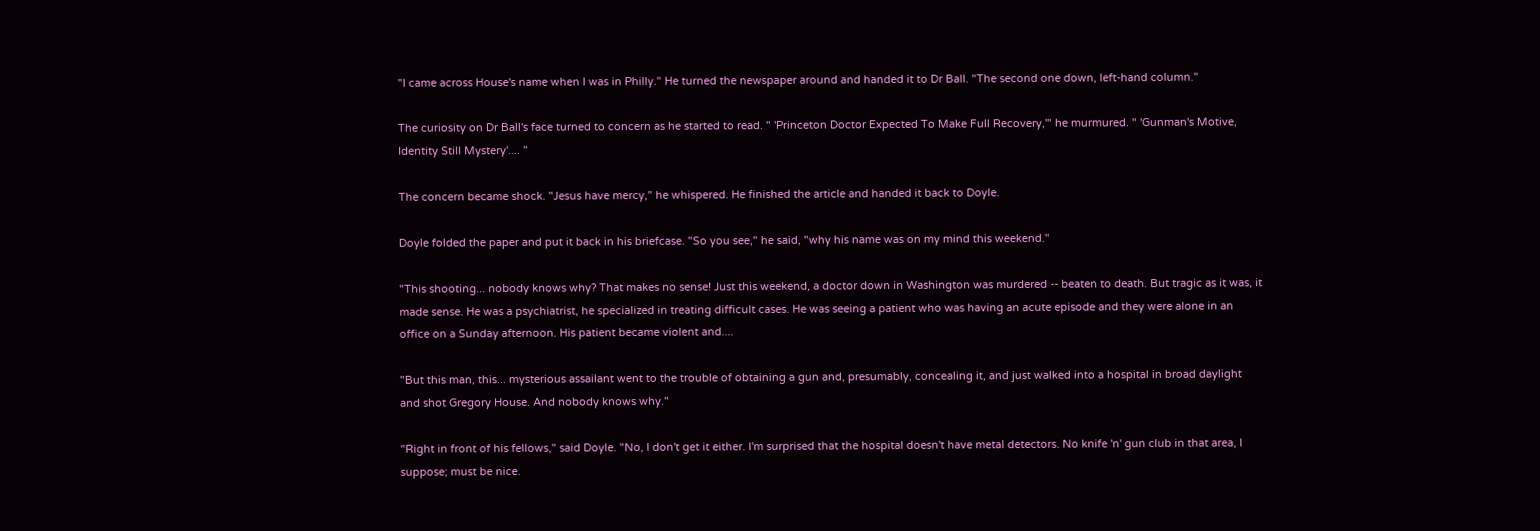"I came across House's name when I was in Philly." He turned the newspaper around and handed it to Dr Ball. "The second one down, left-hand column."

The curiosity on Dr Ball's face turned to concern as he started to read. " 'Princeton Doctor Expected To Make Full Recovery,'" he murmured. " 'Gunman's Motive, Identity Still Mystery'.... "

The concern became shock. "Jesus have mercy," he whispered. He finished the article and handed it back to Doyle.

Doyle folded the paper and put it back in his briefcase. "So you see," he said, "why his name was on my mind this weekend."

"This shooting... nobody knows why? That makes no sense! Just this weekend, a doctor down in Washington was murdered -- beaten to death. But tragic as it was, it made sense. He was a psychiatrist, he specialized in treating difficult cases. He was seeing a patient who was having an acute episode and they were alone in an office on a Sunday afternoon. His patient became violent and....

"But this man, this... mysterious assailant went to the trouble of obtaining a gun and, presumably, concealing it, and just walked into a hospital in broad daylight and shot Gregory House. And nobody knows why."

"Right in front of his fellows," said Doyle. "No, I don't get it either. I'm surprised that the hospital doesn't have metal detectors. No knife 'n' gun club in that area, I suppose; must be nice.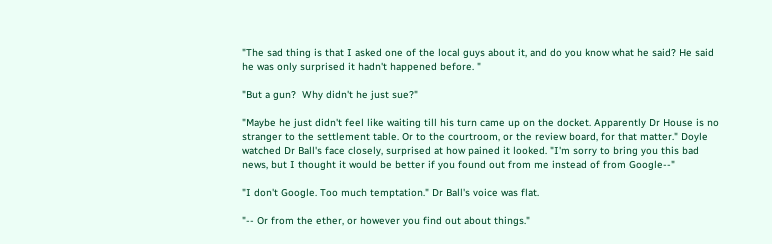"The sad thing is that I asked one of the local guys about it, and do you know what he said? He said he was only surprised it hadn't happened before. "

"But a gun?  Why didn't he just sue?"

"Maybe he just didn't feel like waiting till his turn came up on the docket. Apparently Dr House is no stranger to the settlement table. Or to the courtroom, or the review board, for that matter." Doyle watched Dr Ball's face closely, surprised at how pained it looked. "I'm sorry to bring you this bad news, but I thought it would be better if you found out from me instead of from Google--"

"I don't Google. Too much temptation." Dr Ball's voice was flat.

"-- Or from the ether, or however you find out about things."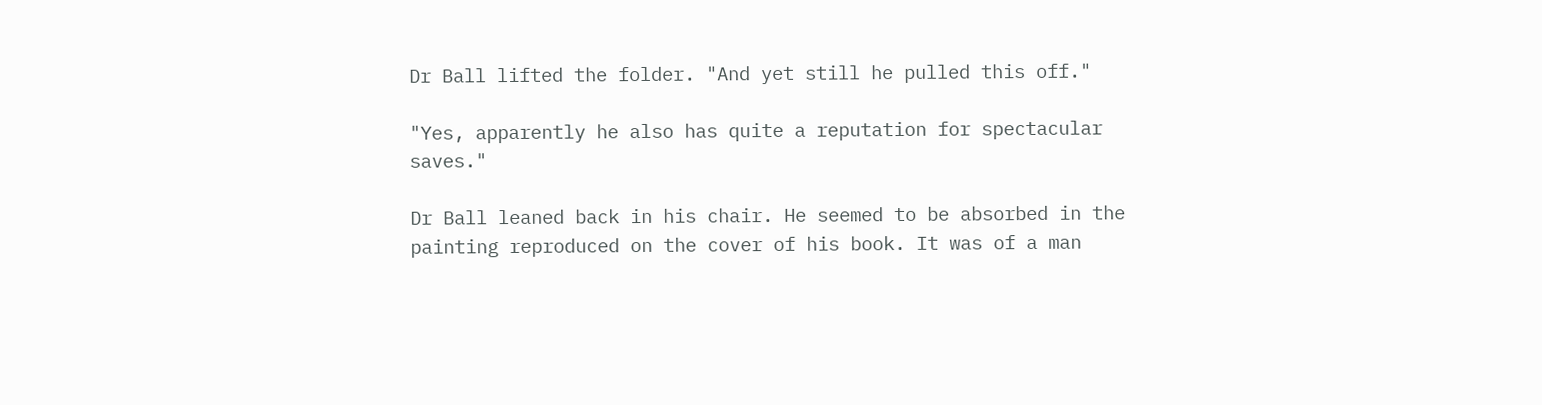Dr Ball lifted the folder. "And yet still he pulled this off."

"Yes, apparently he also has quite a reputation for spectacular saves."

Dr Ball leaned back in his chair. He seemed to be absorbed in the painting reproduced on the cover of his book. It was of a man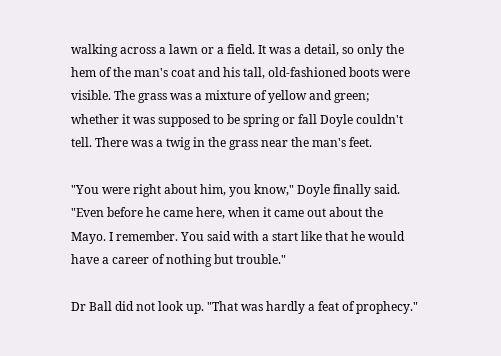walking across a lawn or a field. It was a detail, so only the hem of the man's coat and his tall, old-fashioned boots were visible. The grass was a mixture of yellow and green; whether it was supposed to be spring or fall Doyle couldn't tell. There was a twig in the grass near the man's feet.

"You were right about him, you know," Doyle finally said. "Even before he came here, when it came out about the Mayo. I remember. You said with a start like that he would have a career of nothing but trouble."

Dr Ball did not look up. "That was hardly a feat of prophecy."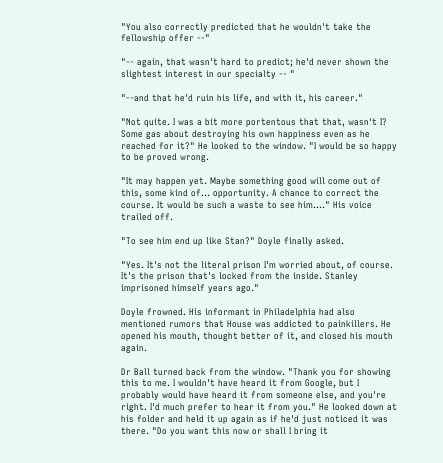"You also correctly predicted that he wouldn't take the fellowship offer --"

"-- again, that wasn't hard to predict; he'd never shown the slightest interest in our specialty -- "

"--and that he'd ruin his life, and with it, his career."

"Not quite. I was a bit more portentous that that, wasn't I? Some gas about destroying his own happiness even as he reached for it?" He looked to the window. "I would be so happy to be proved wrong.

"It may happen yet. Maybe something good will come out of this, some kind of... opportunity. A chance to correct the course. It would be such a waste to see him...." His voice trailed off.

"To see him end up like Stan?" Doyle finally asked.

"Yes. It's not the literal prison I'm worried about, of course. It's the prison that's locked from the inside. Stanley imprisoned himself years ago."

Doyle frowned. His informant in Philadelphia had also mentioned rumors that House was addicted to painkillers. He opened his mouth, thought better of it, and closed his mouth again.

Dr Ball turned back from the window. "Thank you for showing this to me. I wouldn't have heard it from Google, but I probably would have heard it from someone else, and you're right. I'd much prefer to hear it from you." He looked down at his folder and held it up again as if he'd just noticed it was there. "Do you want this now or shall I bring it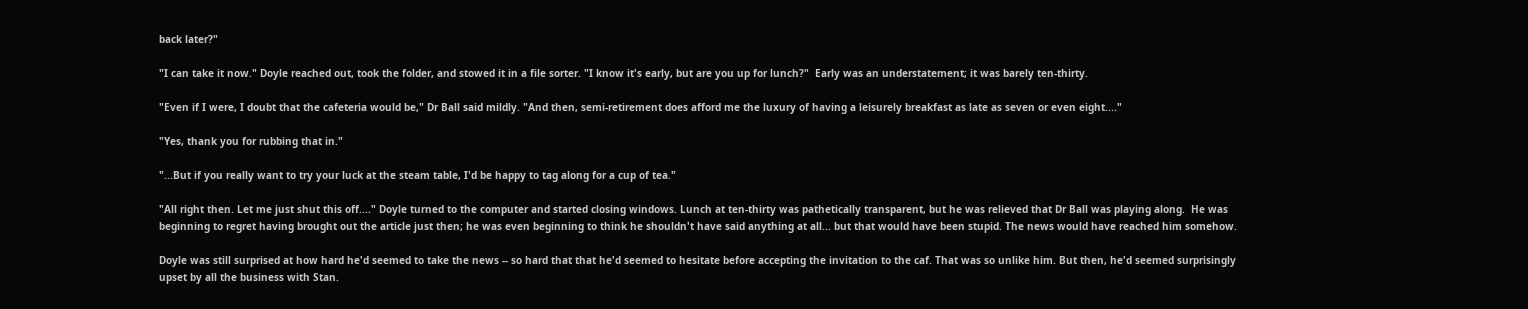back later?"

"I can take it now." Doyle reached out, took the folder, and stowed it in a file sorter. "I know it's early, but are you up for lunch?"  Early was an understatement; it was barely ten-thirty.

"Even if I were, I doubt that the cafeteria would be," Dr Ball said mildly. "And then, semi-retirement does afford me the luxury of having a leisurely breakfast as late as seven or even eight...."

"Yes, thank you for rubbing that in."

"...But if you really want to try your luck at the steam table, I'd be happy to tag along for a cup of tea."

"All right then. Let me just shut this off...." Doyle turned to the computer and started closing windows. Lunch at ten-thirty was pathetically transparent, but he was relieved that Dr Ball was playing along.  He was beginning to regret having brought out the article just then; he was even beginning to think he shouldn't have said anything at all... but that would have been stupid. The news would have reached him somehow.

Doyle was still surprised at how hard he'd seemed to take the news -- so hard that that he'd seemed to hesitate before accepting the invitation to the caf. That was so unlike him. But then, he'd seemed surprisingly upset by all the business with Stan.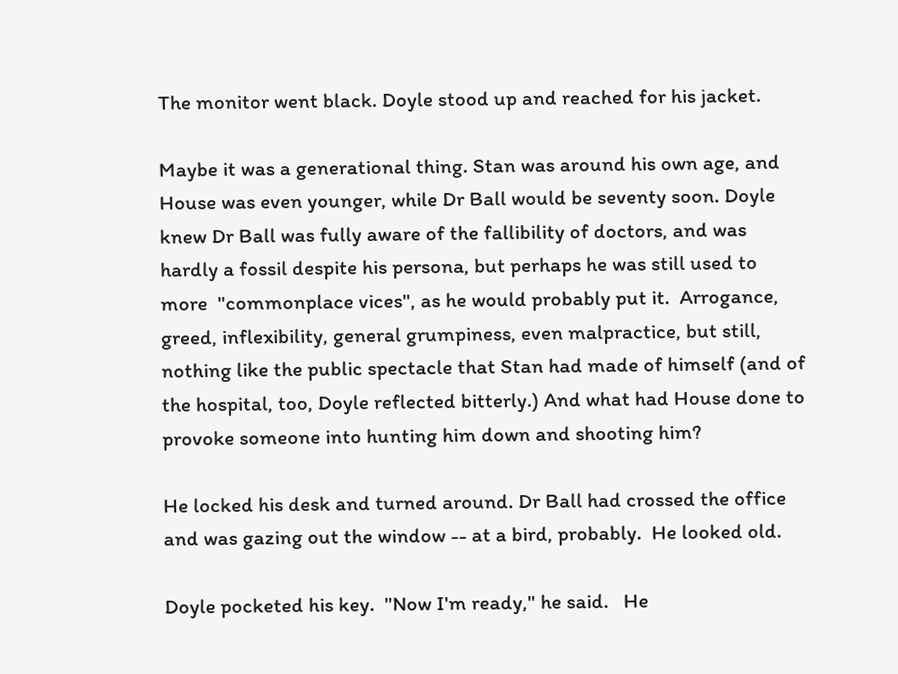The monitor went black. Doyle stood up and reached for his jacket.

Maybe it was a generational thing. Stan was around his own age, and House was even younger, while Dr Ball would be seventy soon. Doyle knew Dr Ball was fully aware of the fallibility of doctors, and was hardly a fossil despite his persona, but perhaps he was still used to more  "commonplace vices", as he would probably put it.  Arrogance, greed, inflexibility, general grumpiness, even malpractice, but still, nothing like the public spectacle that Stan had made of himself (and of the hospital, too, Doyle reflected bitterly.) And what had House done to provoke someone into hunting him down and shooting him?

He locked his desk and turned around. Dr Ball had crossed the office and was gazing out the window -- at a bird, probably.  He looked old.

Doyle pocketed his key.  "Now I'm ready," he said.   He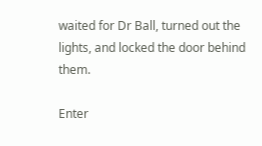waited for Dr Ball, turned out the lights, and locked the door behind them.

Enter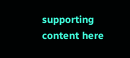supporting content here